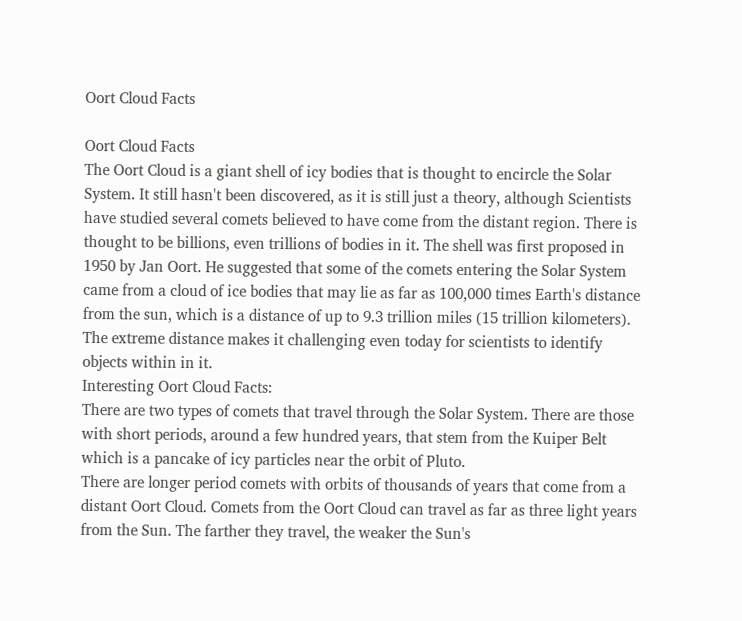Oort Cloud Facts

Oort Cloud Facts
The Oort Cloud is a giant shell of icy bodies that is thought to encircle the Solar System. It still hasn't been discovered, as it is still just a theory, although Scientists have studied several comets believed to have come from the distant region. There is thought to be billions, even trillions of bodies in it. The shell was first proposed in 1950 by Jan Oort. He suggested that some of the comets entering the Solar System came from a cloud of ice bodies that may lie as far as 100,000 times Earth's distance from the sun, which is a distance of up to 9.3 trillion miles (15 trillion kilometers). The extreme distance makes it challenging even today for scientists to identify objects within in it.
Interesting Oort Cloud Facts:
There are two types of comets that travel through the Solar System. There are those with short periods, around a few hundred years, that stem from the Kuiper Belt which is a pancake of icy particles near the orbit of Pluto.
There are longer period comets with orbits of thousands of years that come from a distant Oort Cloud. Comets from the Oort Cloud can travel as far as three light years from the Sun. The farther they travel, the weaker the Sun's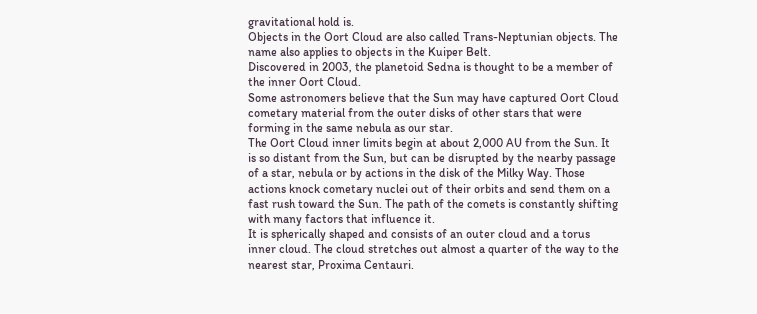gravitational hold is.
Objects in the Oort Cloud are also called Trans-Neptunian objects. The name also applies to objects in the Kuiper Belt.
Discovered in 2003, the planetoid Sedna is thought to be a member of the inner Oort Cloud.
Some astronomers believe that the Sun may have captured Oort Cloud cometary material from the outer disks of other stars that were forming in the same nebula as our star.
The Oort Cloud inner limits begin at about 2,000 AU from the Sun. It is so distant from the Sun, but can be disrupted by the nearby passage of a star, nebula or by actions in the disk of the Milky Way. Those actions knock cometary nuclei out of their orbits and send them on a fast rush toward the Sun. The path of the comets is constantly shifting with many factors that influence it.
It is spherically shaped and consists of an outer cloud and a torus inner cloud. The cloud stretches out almost a quarter of the way to the nearest star, Proxima Centauri.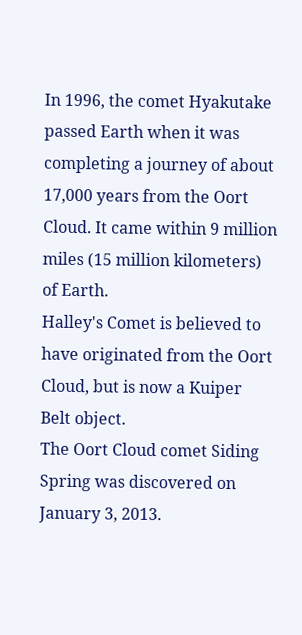In 1996, the comet Hyakutake passed Earth when it was completing a journey of about 17,000 years from the Oort Cloud. It came within 9 million miles (15 million kilometers) of Earth.
Halley's Comet is believed to have originated from the Oort Cloud, but is now a Kuiper Belt object.
The Oort Cloud comet Siding Spring was discovered on January 3, 2013.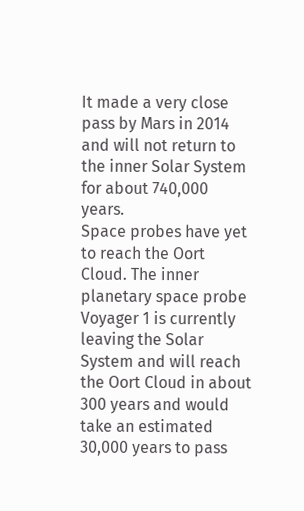It made a very close pass by Mars in 2014 and will not return to the inner Solar System for about 740,000 years.
Space probes have yet to reach the Oort Cloud. The inner planetary space probe Voyager 1 is currently leaving the Solar System and will reach the Oort Cloud in about 300 years and would take an estimated 30,000 years to pass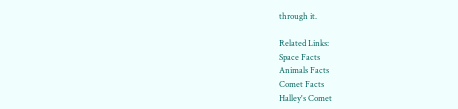through it.

Related Links:
Space Facts
Animals Facts
Comet Facts
Halley's Comet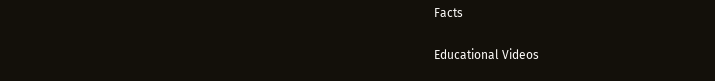Facts

Educational Videos